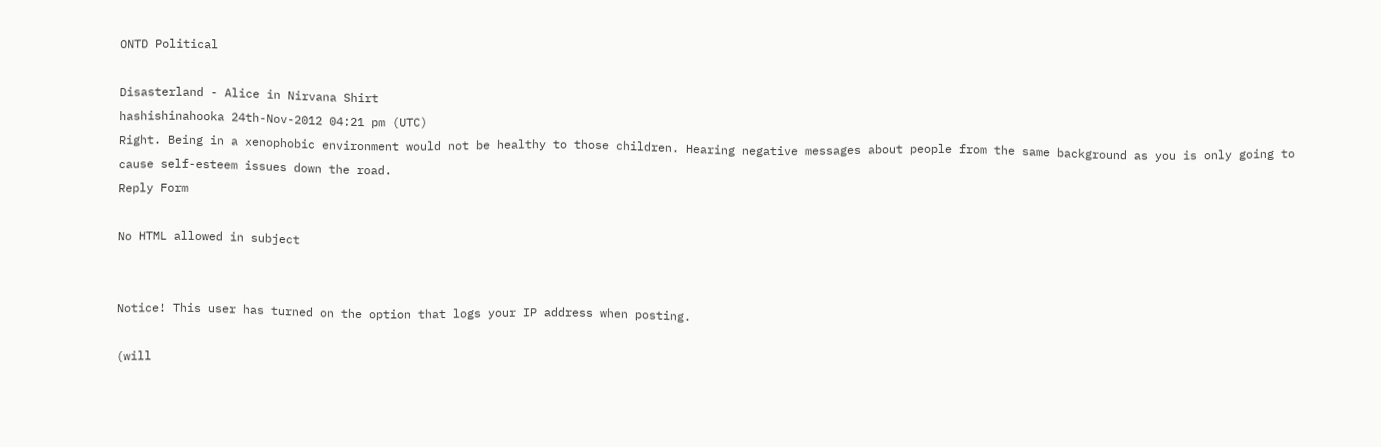ONTD Political

Disasterland - Alice in Nirvana Shirt
hashishinahooka 24th-Nov-2012 04:21 pm (UTC)
Right. Being in a xenophobic environment would not be healthy to those children. Hearing negative messages about people from the same background as you is only going to cause self-esteem issues down the road.
Reply Form

No HTML allowed in subject


Notice! This user has turned on the option that logs your IP address when posting.

(will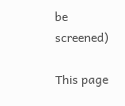be screened)

This page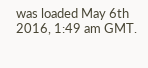was loaded May 6th 2016, 1:49 am GMT.